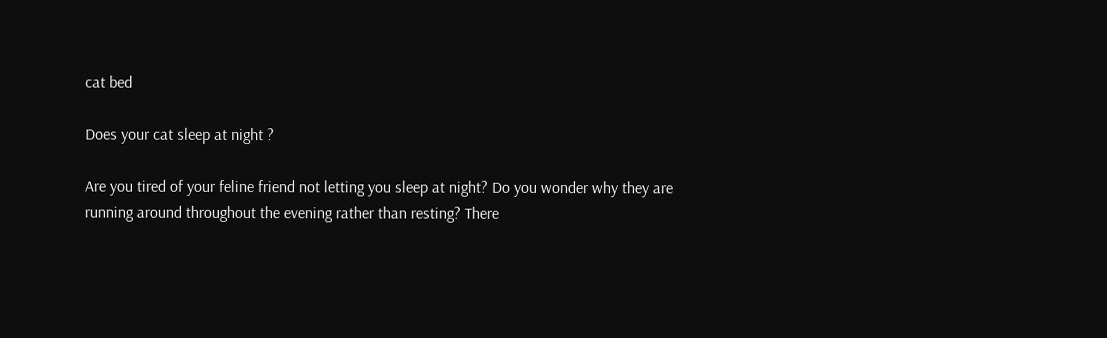cat bed

Does your cat sleep at night ?

Are you tired of your feline friend not letting you sleep at night? Do you wonder why they are running around throughout the evening rather than resting? There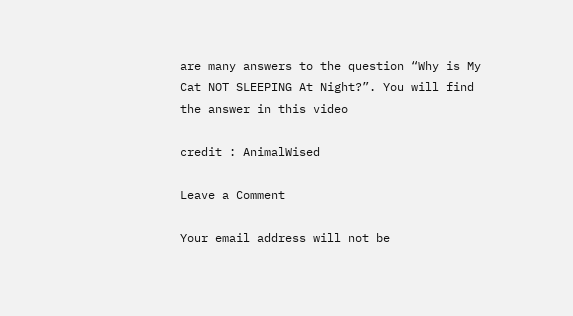are many answers to the question “Why is My Cat NOT SLEEPING At Night?”. You will find the answer in this video

credit : AnimalWised

Leave a Comment

Your email address will not be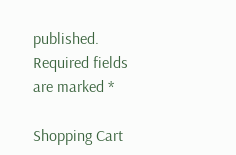published. Required fields are marked *

Shopping Cart